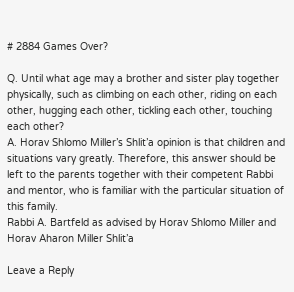# 2884 Games Over?

Q. Until what age may a brother and sister play together physically, such as climbing on each other, riding on each other, hugging each other, tickling each other, touching each other?
A. Horav Shlomo Miller’s Shlit’a opinion is that children and situations vary greatly. Therefore, this answer should be left to the parents together with their competent Rabbi and mentor, who is familiar with the particular situation of this family.
Rabbi A. Bartfeld as advised by Horav Shlomo Miller and Horav Aharon Miller Shlit’a

Leave a Reply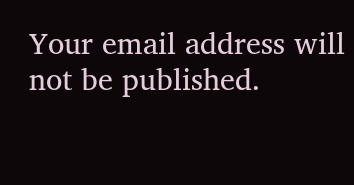Your email address will not be published.